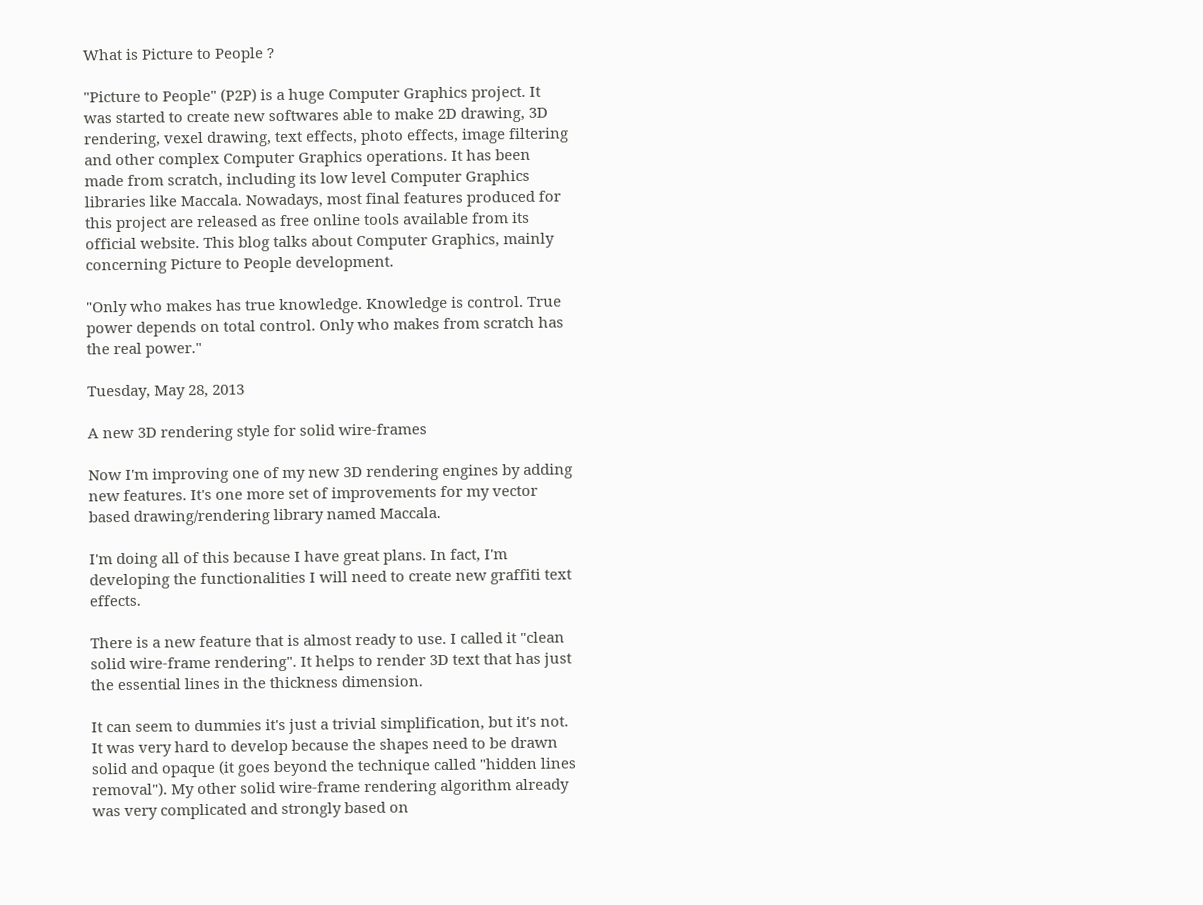What is Picture to People ?

"Picture to People" (P2P) is a huge Computer Graphics project. It was started to create new softwares able to make 2D drawing, 3D rendering, vexel drawing, text effects, photo effects, image filtering and other complex Computer Graphics operations. It has been made from scratch, including its low level Computer Graphics libraries like Maccala. Nowadays, most final features produced for this project are released as free online tools available from its official website. This blog talks about Computer Graphics, mainly concerning Picture to People development.

"Only who makes has true knowledge. Knowledge is control. True power depends on total control. Only who makes from scratch has the real power."

Tuesday, May 28, 2013

A new 3D rendering style for solid wire-frames

Now I'm improving one of my new 3D rendering engines by adding new features. It's one more set of improvements for my vector based drawing/rendering library named Maccala.

I'm doing all of this because I have great plans. In fact, I'm developing the functionalities I will need to create new graffiti text effects.

There is a new feature that is almost ready to use. I called it "clean solid wire-frame rendering". It helps to render 3D text that has just the essential lines in the thickness dimension.

It can seem to dummies it's just a trivial simplification, but it's not. It was very hard to develop because the shapes need to be drawn solid and opaque (it goes beyond the technique called "hidden lines removal"). My other solid wire-frame rendering algorithm already was very complicated and strongly based on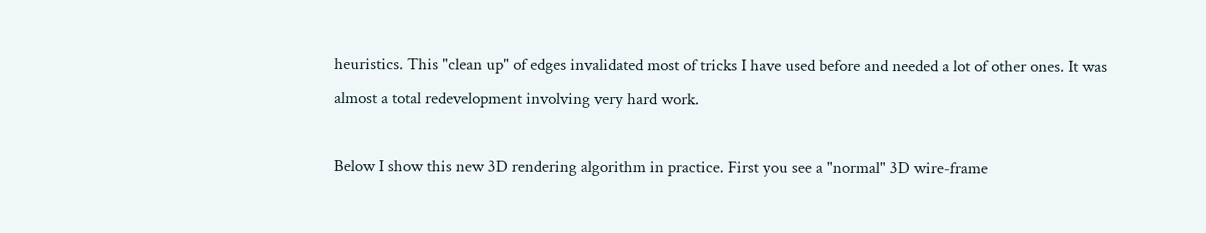heuristics. This "clean up" of edges invalidated most of tricks I have used before and needed a lot of other ones. It was almost a total redevelopment involving very hard work.

Below I show this new 3D rendering algorithm in practice. First you see a "normal" 3D wire-frame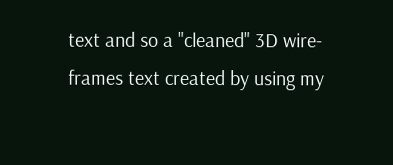text and so a "cleaned" 3D wire-frames text created by using my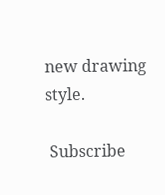new drawing style.

 Subscribe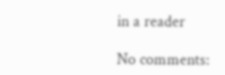in a reader

No comments: